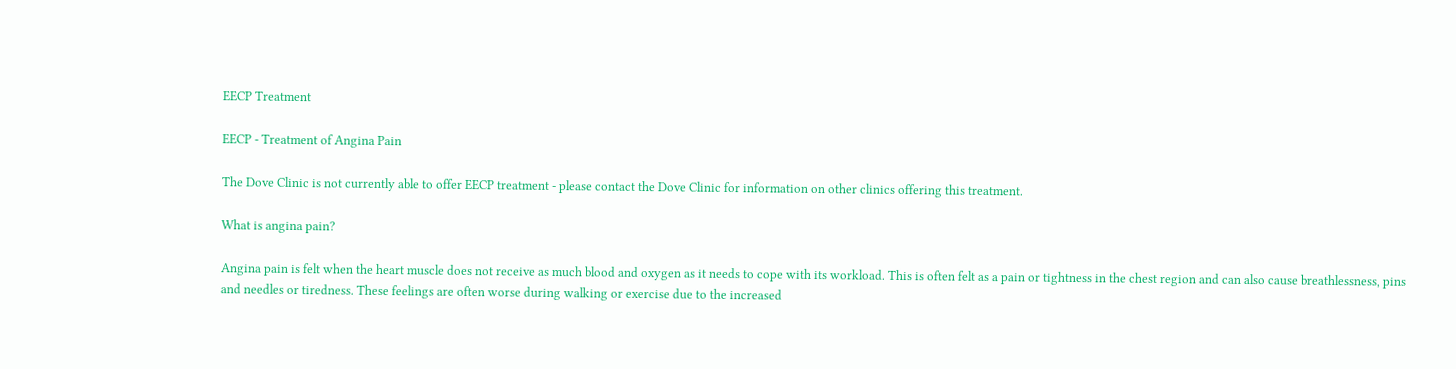EECP Treatment

EECP - Treatment of Angina Pain

The Dove Clinic is not currently able to offer EECP treatment - please contact the Dove Clinic for information on other clinics offering this treatment.

What is angina pain?

Angina pain is felt when the heart muscle does not receive as much blood and oxygen as it needs to cope with its workload. This is often felt as a pain or tightness in the chest region and can also cause breathlessness, pins and needles or tiredness. These feelings are often worse during walking or exercise due to the increased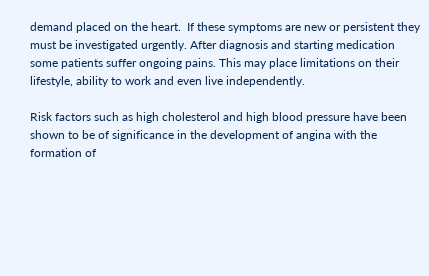demand placed on the heart.  If these symptoms are new or persistent they must be investigated urgently. After diagnosis and starting medication some patients suffer ongoing pains. This may place limitations on their lifestyle, ability to work and even live independently.

Risk factors such as high cholesterol and high blood pressure have been shown to be of significance in the development of angina with the formation of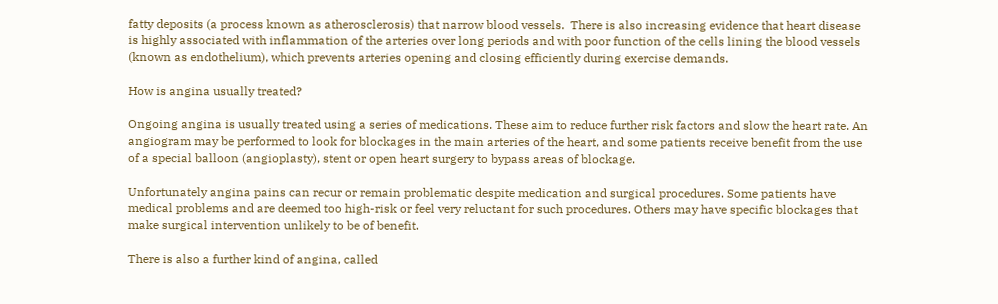fatty deposits (a process known as atherosclerosis) that narrow blood vessels.  There is also increasing evidence that heart disease is highly associated with inflammation of the arteries over long periods and with poor function of the cells lining the blood vessels (known as endothelium), which prevents arteries opening and closing efficiently during exercise demands.

How is angina usually treated?

Ongoing angina is usually treated using a series of medications. These aim to reduce further risk factors and slow the heart rate. An angiogram may be performed to look for blockages in the main arteries of the heart, and some patients receive benefit from the use of a special balloon (angioplasty), stent or open heart surgery to bypass areas of blockage.

Unfortunately angina pains can recur or remain problematic despite medication and surgical procedures. Some patients have medical problems and are deemed too high-risk or feel very reluctant for such procedures. Others may have specific blockages that make surgical intervention unlikely to be of benefit.

There is also a further kind of angina, called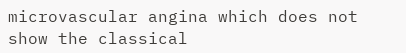microvascular angina which does not show the classical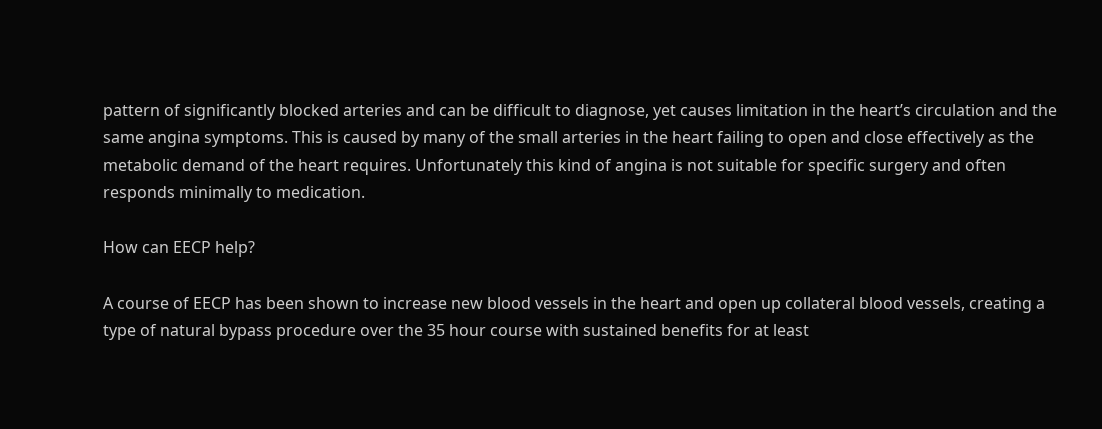pattern of significantly blocked arteries and can be difficult to diagnose, yet causes limitation in the heart’s circulation and the same angina symptoms. This is caused by many of the small arteries in the heart failing to open and close effectively as the metabolic demand of the heart requires. Unfortunately this kind of angina is not suitable for specific surgery and often responds minimally to medication.

How can EECP help?

A course of EECP has been shown to increase new blood vessels in the heart and open up collateral blood vessels, creating a type of natural bypass procedure over the 35 hour course with sustained benefits for at least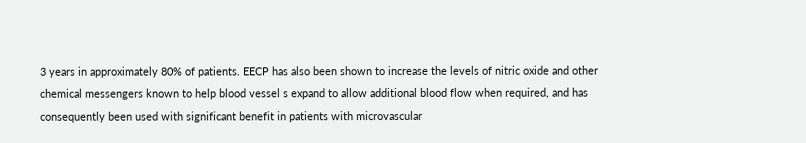3 years in approximately 80% of patients. EECP has also been shown to increase the levels of nitric oxide and other chemical messengers known to help blood vessel s expand to allow additional blood flow when required, and has consequently been used with significant benefit in patients with microvascular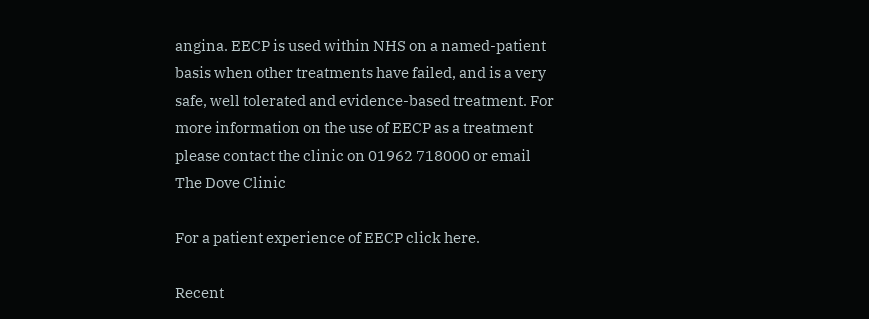angina. EECP is used within NHS on a named-patient basis when other treatments have failed, and is a very safe, well tolerated and evidence-based treatment. For more information on the use of EECP as a treatment please contact the clinic on 01962 718000 or email The Dove Clinic

For a patient experience of EECP click here.

Recent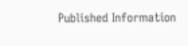Published Information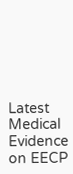Latest Medical Evidence on EECP